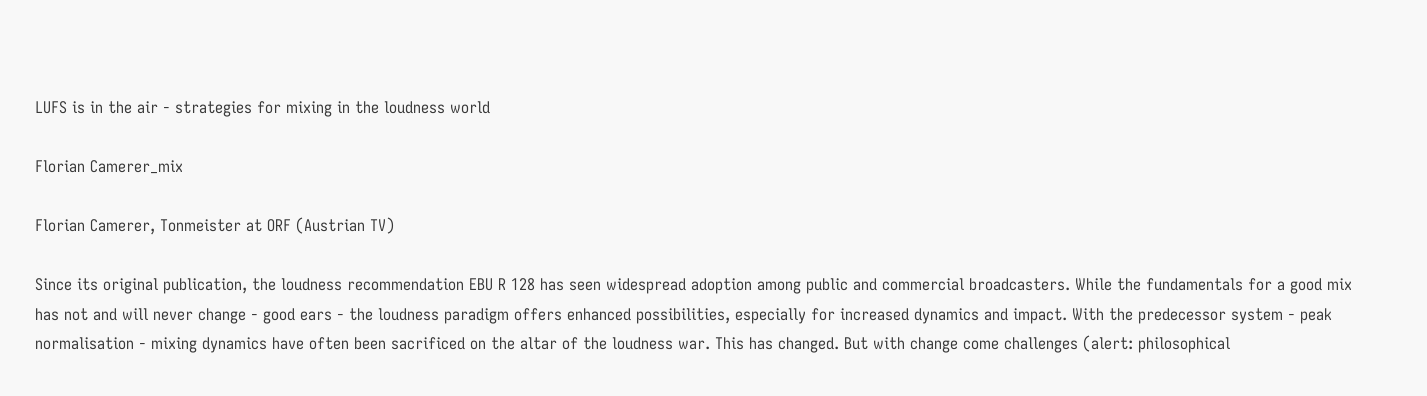LUFS is in the air - strategies for mixing in the loudness world

Florian Camerer_mix

Florian Camerer, Tonmeister at ORF (Austrian TV)

Since its original publication, the loudness recommendation EBU R 128 has seen widespread adoption among public and commercial broadcasters. While the fundamentals for a good mix has not and will never change - good ears - the loudness paradigm offers enhanced possibilities, especially for increased dynamics and impact. With the predecessor system - peak normalisation - mixing dynamics have often been sacrificed on the altar of the loudness war. This has changed. But with change come challenges (alert: philosophical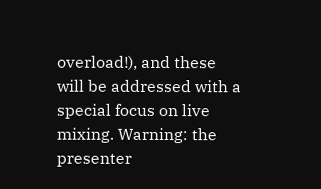overload!), and these will be addressed with a special focus on live mixing. Warning: the presenter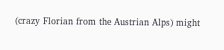(crazy Florian from the Austrian Alps) might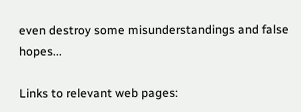even destroy some misunderstandings and false hopes...

Links to relevant web pages: